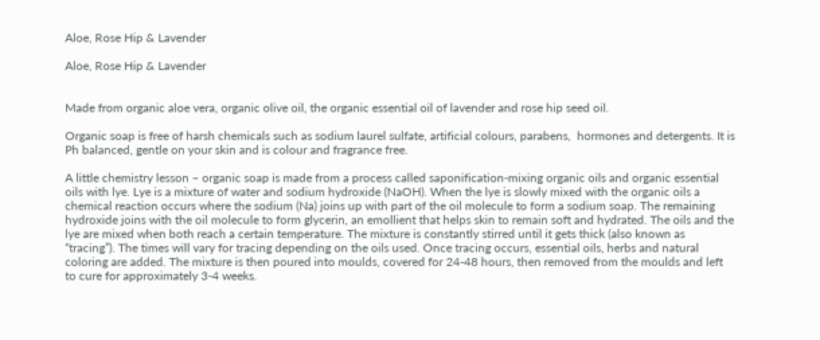Aloe, Rose Hip & Lavender

Aloe, Rose Hip & Lavender


Made from organic aloe vera, organic olive oil, the organic essential oil of lavender and rose hip seed oil.

Organic soap is free of harsh chemicals such as sodium laurel sulfate, artificial colours, parabens,  hormones and detergents. It is Ph balanced, gentle on your skin and is colour and fragrance free.

A little chemistry lesson – organic soap is made from a process called saponification-mixing organic oils and organic essential oils with lye. Lye is a mixture of water and sodium hydroxide (NaOH). When the lye is slowly mixed with the organic oils a chemical reaction occurs where the sodium (Na) joins up with part of the oil molecule to form a sodium soap. The remaining hydroxide joins with the oil molecule to form glycerin, an emollient that helps skin to remain soft and hydrated. The oils and the lye are mixed when both reach a certain temperature. The mixture is constantly stirred until it gets thick (also known as “tracing”). The times will vary for tracing depending on the oils used. Once tracing occurs, essential oils, herbs and natural coloring are added. The mixture is then poured into moulds, covered for 24-48 hours, then removed from the moulds and left to cure for approximately 3-4 weeks.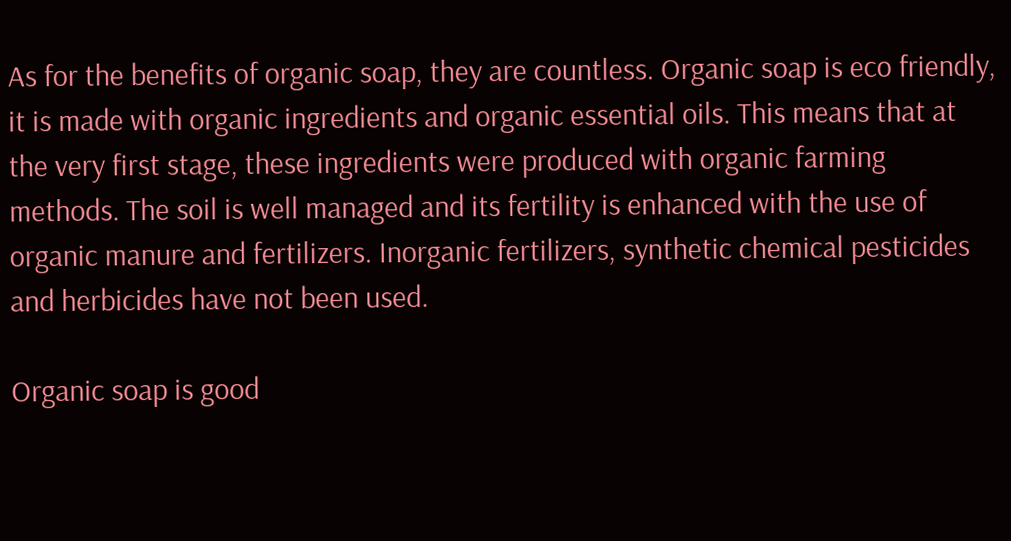As for the benefits of organic soap, they are countless. Organic soap is eco friendly, it is made with organic ingredients and organic essential oils. This means that at the very first stage, these ingredients were produced with organic farming methods. The soil is well managed and its fertility is enhanced with the use of organic manure and fertilizers. Inorganic fertilizers, synthetic chemical pesticides and herbicides have not been used.

Organic soap is good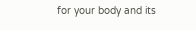for your body and its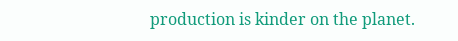production is kinder on the planet.